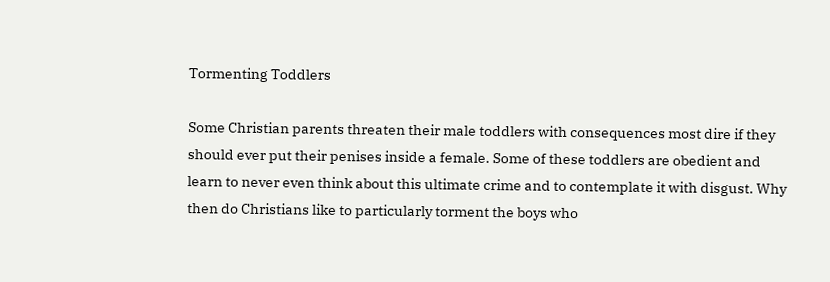Tormenting Toddlers

Some Christian parents threaten their male toddlers with consequences most dire if they should ever put their penises inside a female. Some of these toddlers are obedient and learn to never even think about this ultimate crime and to contemplate it with disgust. Why then do Christians like to particularly torment the boys who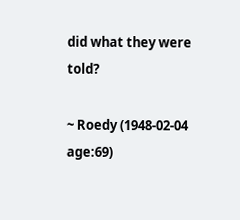did what they were told?

~ Roedy (1948-02-04 age:69)